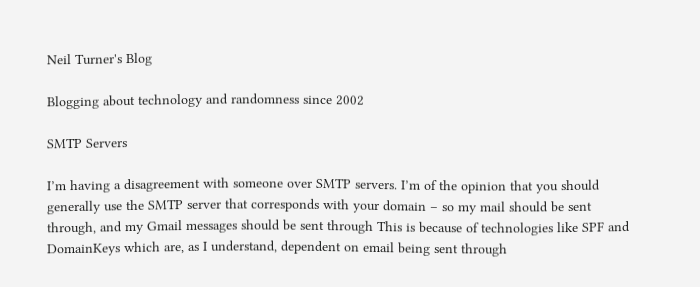Neil Turner's Blog

Blogging about technology and randomness since 2002

SMTP Servers

I’m having a disagreement with someone over SMTP servers. I’m of the opinion that you should generally use the SMTP server that corresponds with your domain – so my mail should be sent through, and my Gmail messages should be sent through This is because of technologies like SPF and DomainKeys which are, as I understand, dependent on email being sent through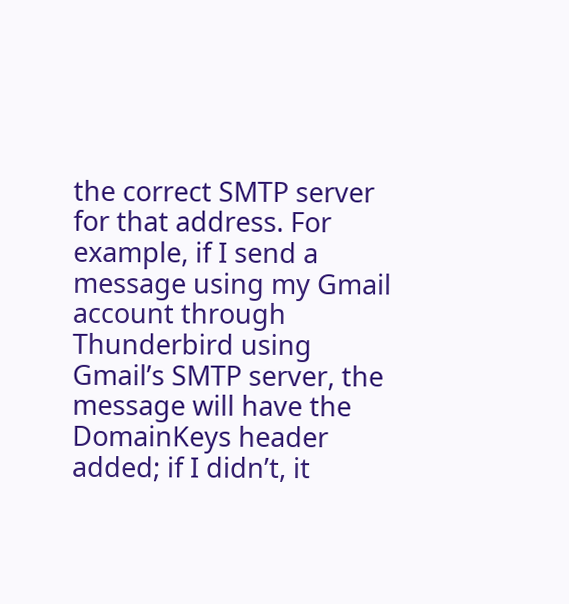the correct SMTP server for that address. For example, if I send a message using my Gmail account through Thunderbird using Gmail’s SMTP server, the message will have the DomainKeys header added; if I didn’t, it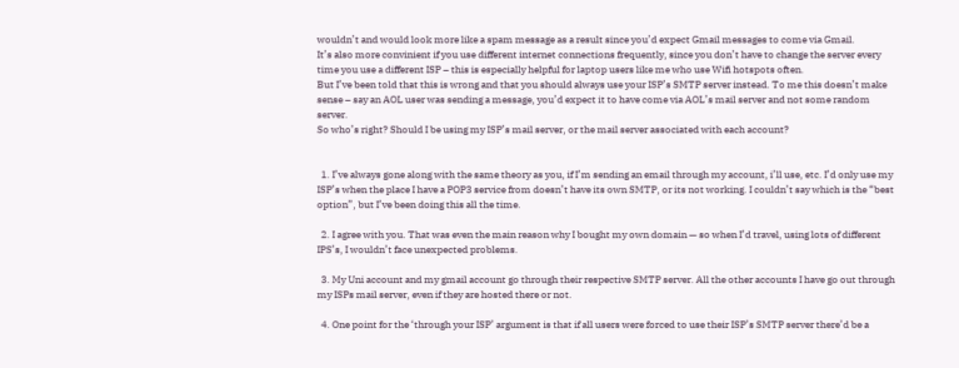wouldn’t and would look more like a spam message as a result since you’d expect Gmail messages to come via Gmail.
It’s also more convinient if you use different internet connections frequently, since you don’t have to change the server every time you use a different ISP – this is especially helpful for laptop users like me who use Wifi hotspots often.
But I’ve been told that this is wrong and that you should always use your ISP’s SMTP server instead. To me this doesn’t make sense – say an AOL user was sending a message, you’d expect it to have come via AOL’s mail server and not some random server.
So who’s right? Should I be using my ISP’s mail server, or the mail server associated with each account?


  1. I’ve always gone along with the same theory as you, if I’m sending an email through my account, i’ll use, etc. I’d only use my ISP’s when the place I have a POP3 service from doesn’t have its own SMTP, or its not working. I couldn’t say which is the “best option”, but I’ve been doing this all the time.

  2. I agree with you. That was even the main reason why I bought my own domain — so when I’d travel, using lots of different IPS’s, I wouldn’t face unexpected problems.

  3. My Uni account and my gmail account go through their respective SMTP server. All the other accounts I have go out through my ISPs mail server, even if they are hosted there or not.

  4. One point for the ‘through your ISP’ argument is that if all users were forced to use their ISP’s SMTP server there’d be a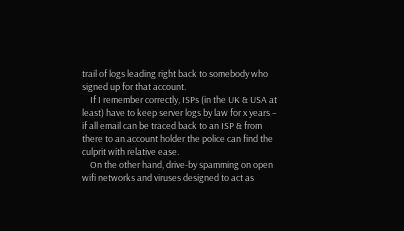trail of logs leading right back to somebody who signed up for that account.
    If I remember correctly, ISPs (in the UK & USA at least) have to keep server logs by law for x years – if all email can be traced back to an ISP & from there to an account holder the police can find the culprit with relative ease.
    On the other hand, drive-by spamming on open wifi networks and viruses designed to act as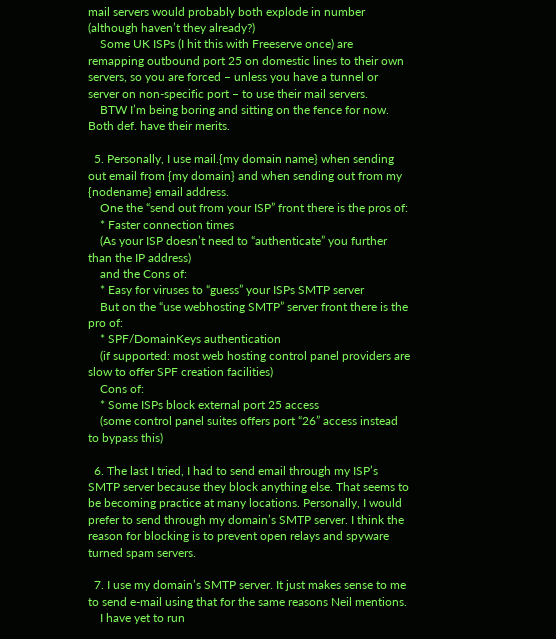mail servers would probably both explode in number (although haven’t they already?)
    Some UK ISPs (I hit this with Freeserve once) are remapping outbound port 25 on domestic lines to their own servers, so you are forced – unless you have a tunnel or server on non-specific port – to use their mail servers.
    BTW I’m being boring and sitting on the fence for now. Both def. have their merits.

  5. Personally, I use mail.{my domain name} when sending out email from {my domain} and when sending out from my {nodename} email address.
    One the “send out from your ISP” front there is the pros of:
    * Faster connection times
    (As your ISP doesn’t need to “authenticate” you further than the IP address)
    and the Cons of:
    * Easy for viruses to “guess” your ISPs SMTP server
    But on the “use webhosting SMTP” server front there is the pro of:
    * SPF/DomainKeys authentication
    (if supported: most web hosting control panel providers are slow to offer SPF creation facilities)
    Cons of:
    * Some ISPs block external port 25 access
    (some control panel suites offers port “26” access instead to bypass this)

  6. The last I tried, I had to send email through my ISP’s SMTP server because they block anything else. That seems to be becoming practice at many locations. Personally, I would prefer to send through my domain’s SMTP server. I think the reason for blocking is to prevent open relays and spyware turned spam servers.

  7. I use my domain’s SMTP server. It just makes sense to me to send e-mail using that for the same reasons Neil mentions.
    I have yet to run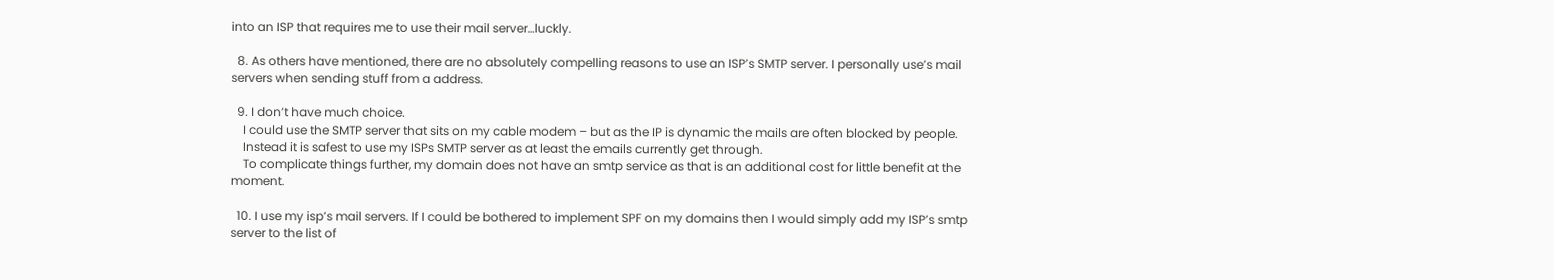into an ISP that requires me to use their mail server…luckly.

  8. As others have mentioned, there are no absolutely compelling reasons to use an ISP’s SMTP server. I personally use’s mail servers when sending stuff from a address.

  9. I don’t have much choice.
    I could use the SMTP server that sits on my cable modem – but as the IP is dynamic the mails are often blocked by people.
    Instead it is safest to use my ISPs SMTP server as at least the emails currently get through.
    To complicate things further, my domain does not have an smtp service as that is an additional cost for little benefit at the moment.

  10. I use my isp’s mail servers. If I could be bothered to implement SPF on my domains then I would simply add my ISP’s smtp server to the list of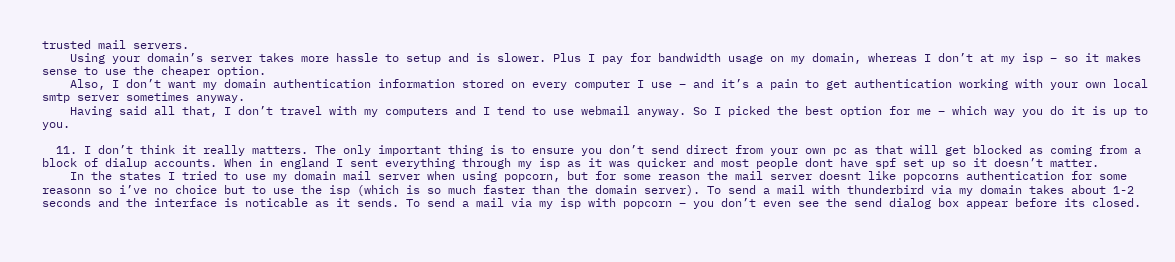trusted mail servers.
    Using your domain’s server takes more hassle to setup and is slower. Plus I pay for bandwidth usage on my domain, whereas I don’t at my isp – so it makes sense to use the cheaper option.
    Also, I don’t want my domain authentication information stored on every computer I use – and it’s a pain to get authentication working with your own local smtp server sometimes anyway.
    Having said all that, I don’t travel with my computers and I tend to use webmail anyway. So I picked the best option for me – which way you do it is up to you.

  11. I don’t think it really matters. The only important thing is to ensure you don’t send direct from your own pc as that will get blocked as coming from a block of dialup accounts. When in england I sent everything through my isp as it was quicker and most people dont have spf set up so it doesn’t matter.
    In the states I tried to use my domain mail server when using popcorn, but for some reason the mail server doesnt like popcorns authentication for some reasonn so i’ve no choice but to use the isp (which is so much faster than the domain server). To send a mail with thunderbird via my domain takes about 1-2 seconds and the interface is noticable as it sends. To send a mail via my isp with popcorn – you don’t even see the send dialog box appear before its closed.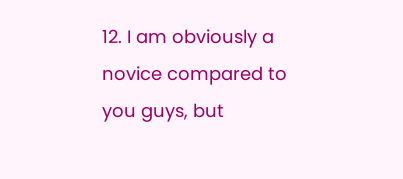12. I am obviously a novice compared to you guys, but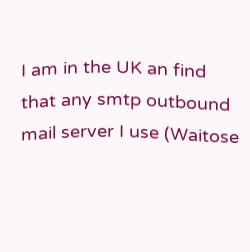I am in the UK an find that any smtp outbound mail server I use (Waitose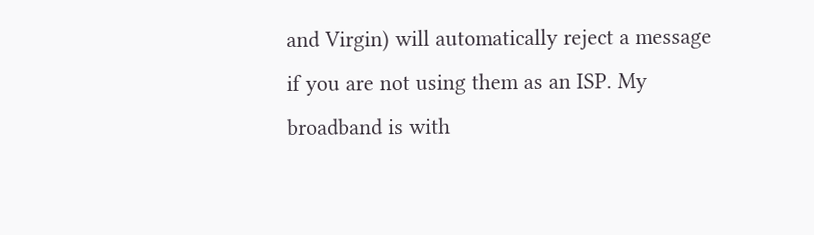and Virgin) will automatically reject a message if you are not using them as an ISP. My broadband is with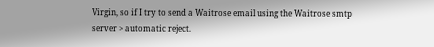Virgin, so if I try to send a Waitrose email using the Waitrose smtp server > automatic reject.